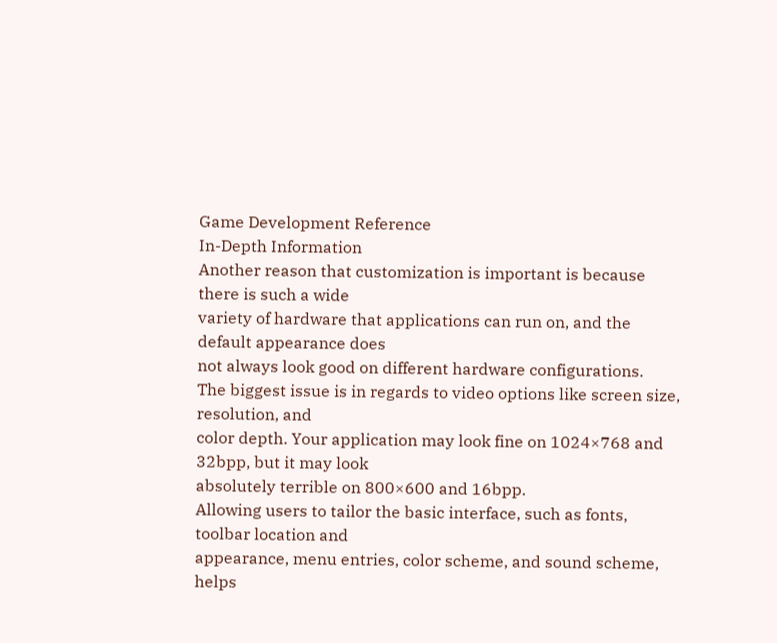Game Development Reference
In-Depth Information
Another reason that customization is important is because there is such a wide
variety of hardware that applications can run on, and the default appearance does
not always look good on different hardware configurations.
The biggest issue is in regards to video options like screen size, resolution, and
color depth. Your application may look fine on 1024×768 and 32bpp, but it may look
absolutely terrible on 800×600 and 16bpp.
Allowing users to tailor the basic interface, such as fonts, toolbar location and
appearance, menu entries, color scheme, and sound scheme, helps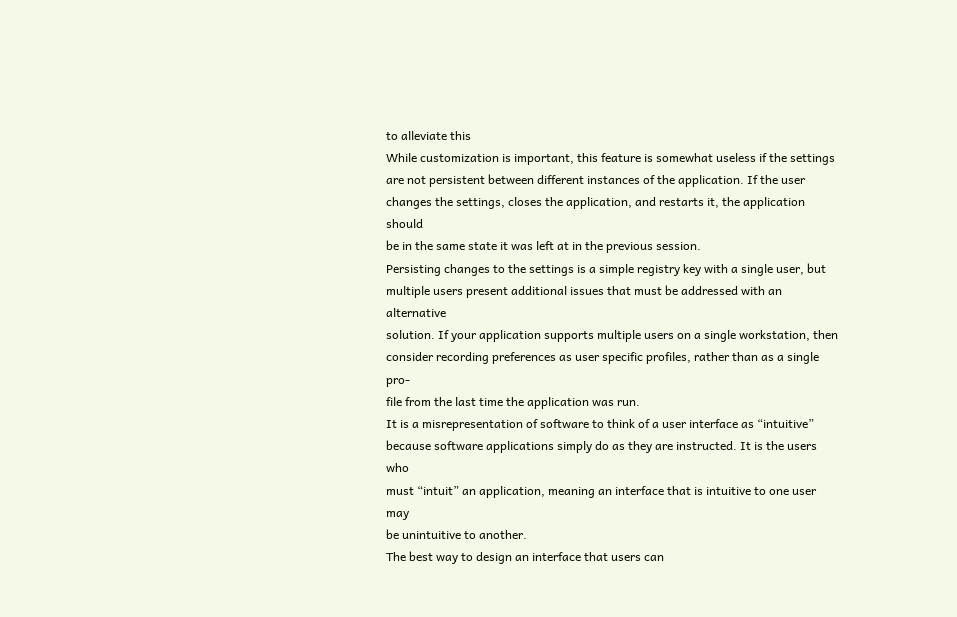to alleviate this
While customization is important, this feature is somewhat useless if the settings
are not persistent between different instances of the application. If the user
changes the settings, closes the application, and restarts it, the application should
be in the same state it was left at in the previous session.
Persisting changes to the settings is a simple registry key with a single user, but
multiple users present additional issues that must be addressed with an alternative
solution. If your application supports multiple users on a single workstation, then
consider recording preferences as user specific profiles, rather than as a single pro-
file from the last time the application was run.
It is a misrepresentation of software to think of a user interface as “intuitive”
because software applications simply do as they are instructed. It is the users who
must “intuit” an application, meaning an interface that is intuitive to one user may
be unintuitive to another.
The best way to design an interface that users can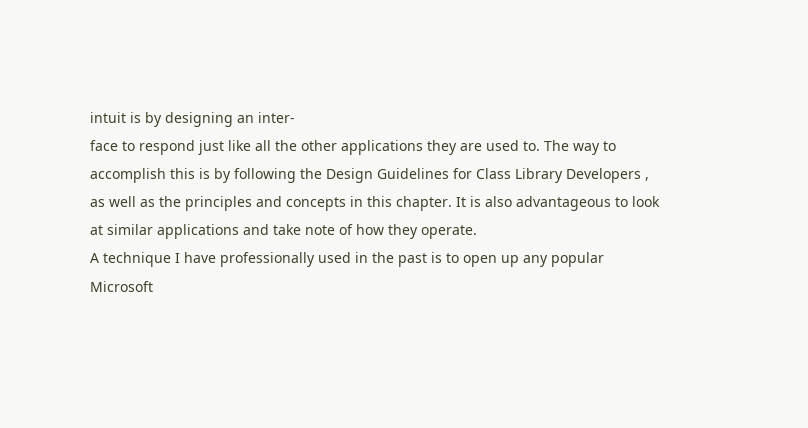intuit is by designing an inter-
face to respond just like all the other applications they are used to. The way to
accomplish this is by following the Design Guidelines for Class Library Developers ,
as well as the principles and concepts in this chapter. It is also advantageous to look
at similar applications and take note of how they operate.
A technique I have professionally used in the past is to open up any popular
Microsoft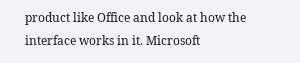product like Office and look at how the interface works in it. Microsoft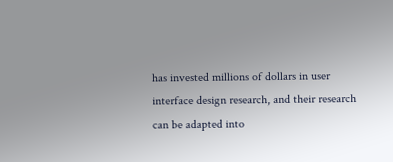has invested millions of dollars in user interface design research, and their research
can be adapted into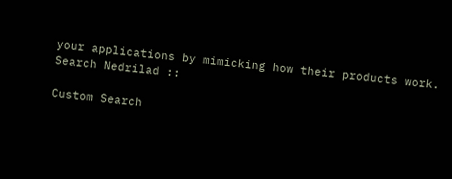your applications by mimicking how their products work.
Search Nedrilad ::

Custom Search